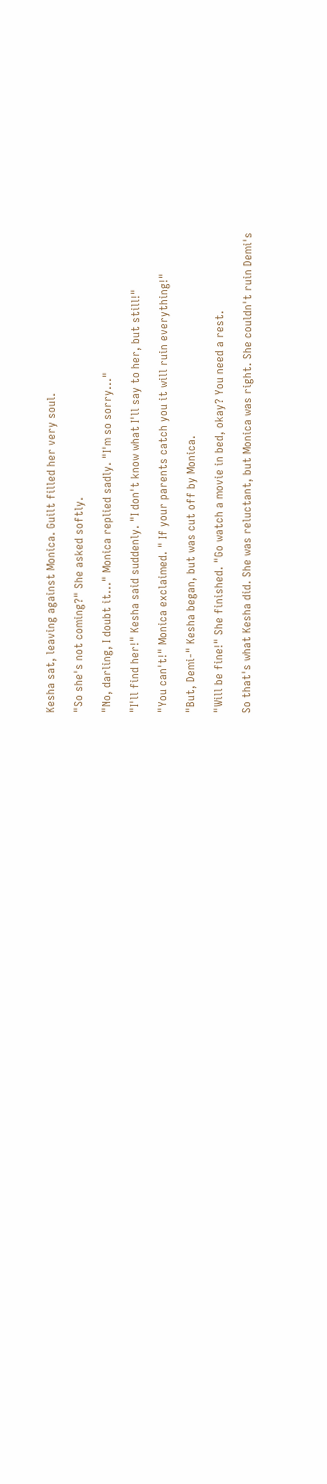Kesha sat, leaving against Monica. Guilt filled her very soul.

"So she's not coming?" She asked softly.

"No, darling, I doubt it..." Monica replied sadly. "I'm so sorry..."

"I'll find her!" Kesha said suddenly. "I don't know what I'll say to her, but still!"

"You can't!" Monica exclaimed. " If your parents catch you it will ruin everything!"

"But, Demi-" Kesha began, but was cut off by Monica.

"Will be fine!" She finished. "Go watch a movie in bed, okay? You need a rest.

So that's what Kesha did. She was reluctant, but Monica was right. She couldn't ruin Demi's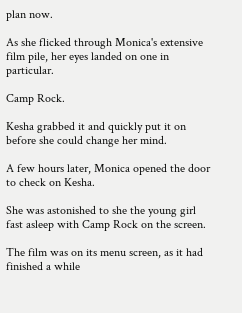plan now.

As she flicked through Monica's extensive film pile, her eyes landed on one in particular.

Camp Rock.

Kesha grabbed it and quickly put it on before she could change her mind.

A few hours later, Monica opened the door to check on Kesha.

She was astonished to she the young girl fast asleep with Camp Rock on the screen.

The film was on its menu screen, as it had finished a while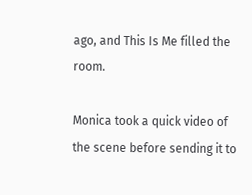ago, and This Is Me filled the room.

Monica took a quick video of the scene before sending it to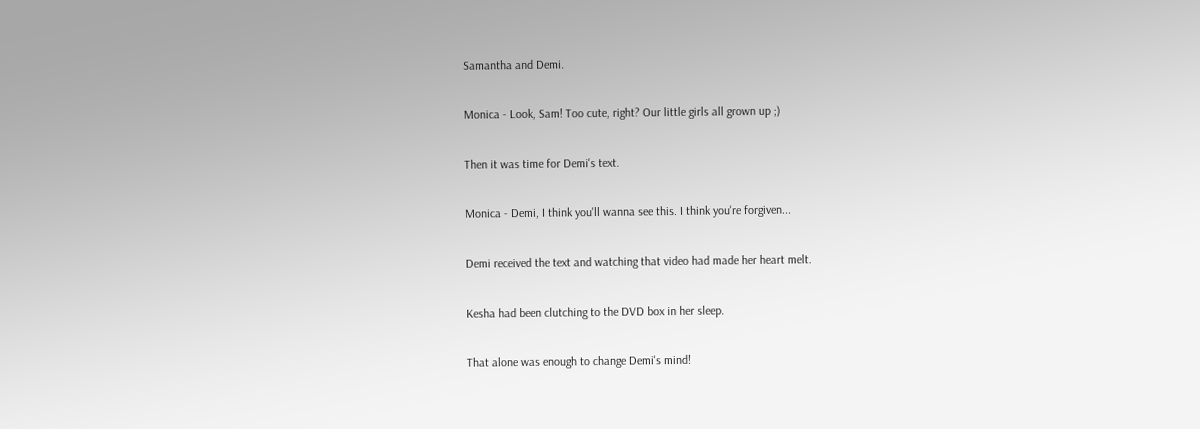Samantha and Demi.

Monica - Look, Sam! Too cute, right? Our little girls all grown up ;)

Then it was time for Demi's text.

Monica - Demi, I think you'll wanna see this. I think you're forgiven...

Demi received the text and watching that video had made her heart melt.

Kesha had been clutching to the DVD box in her sleep.

That alone was enough to change Demi's mind!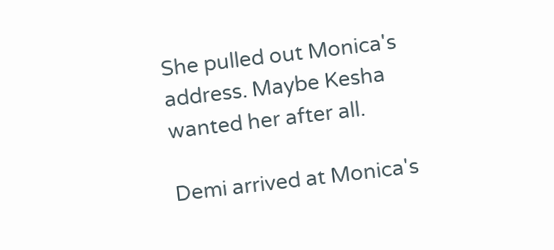She pulled out Monica's address. Maybe Kesha wanted her after all.

Demi arrived at Monica's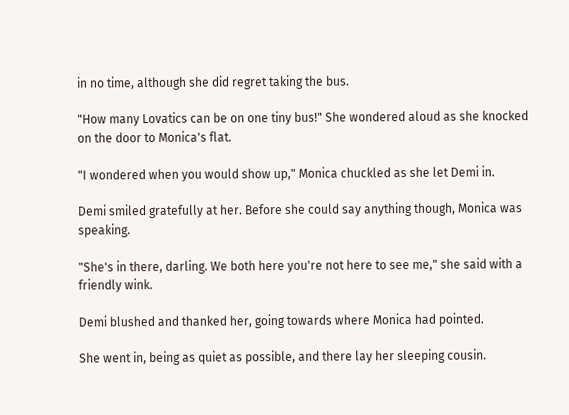in no time, although she did regret taking the bus.

"How many Lovatics can be on one tiny bus!" She wondered aloud as she knocked on the door to Monica's flat.

"I wondered when you would show up," Monica chuckled as she let Demi in.

Demi smiled gratefully at her. Before she could say anything though, Monica was speaking.

"She's in there, darling. We both here you're not here to see me," she said with a friendly wink.

Demi blushed and thanked her, going towards where Monica had pointed.

She went in, being as quiet as possible, and there lay her sleeping cousin.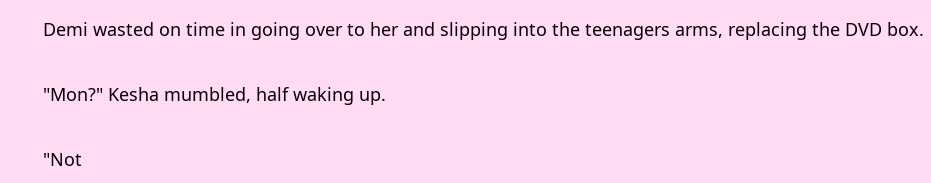Demi wasted on time in going over to her and slipping into the teenagers arms, replacing the DVD box.

"Mon?" Kesha mumbled, half waking up.

"Not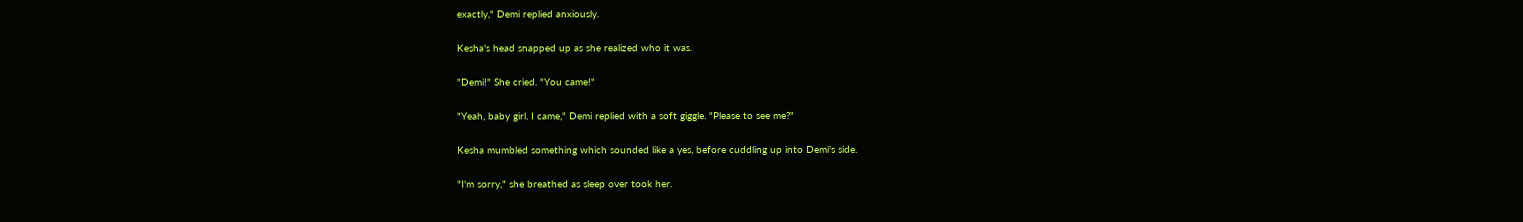exactly," Demi replied anxiously.

Kesha's head snapped up as she realized who it was.

"Demi!" She cried. "You came!"

"Yeah, baby girl. I came," Demi replied with a soft giggle. "Please to see me?"

Kesha mumbled something which sounded like a yes, before cuddling up into Demi's side.

"I'm sorry," she breathed as sleep over took her.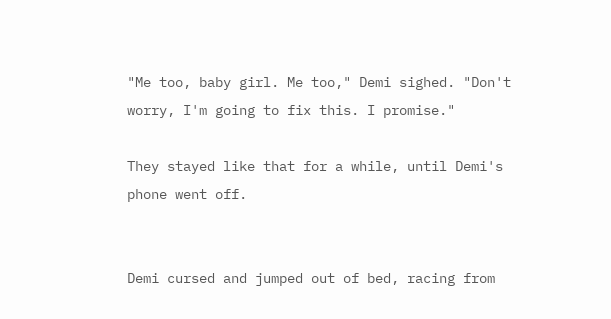"Me too, baby girl. Me too," Demi sighed. "Don't worry, I'm going to fix this. I promise."

They stayed like that for a while, until Demi's phone went off.


Demi cursed and jumped out of bed, racing from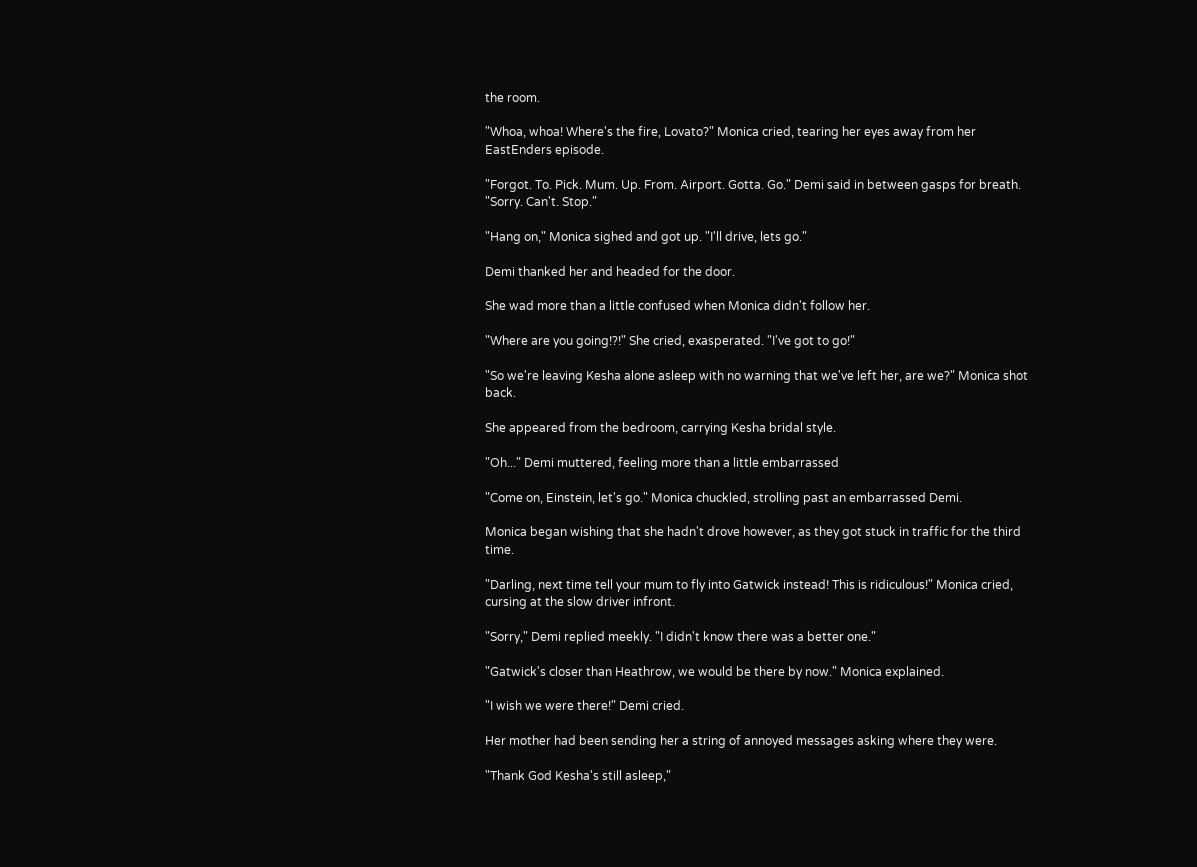the room.

"Whoa, whoa! Where's the fire, Lovato?" Monica cried, tearing her eyes away from her EastEnders episode.

"Forgot. To. Pick. Mum. Up. From. Airport. Gotta. Go." Demi said in between gasps for breath. "Sorry. Can't. Stop."

"Hang on," Monica sighed and got up. "I'll drive, lets go."

Demi thanked her and headed for the door.

She wad more than a little confused when Monica didn't follow her.

"Where are you going!?!" She cried, exasperated. "I've got to go!"

"So we're leaving Kesha alone asleep with no warning that we've left her, are we?" Monica shot back.

She appeared from the bedroom, carrying Kesha bridal style.

"Oh..." Demi muttered, feeling more than a little embarrassed

"Come on, Einstein, let's go." Monica chuckled, strolling past an embarrassed Demi.

Monica began wishing that she hadn't drove however, as they got stuck in traffic for the third time.

"Darling, next time tell your mum to fly into Gatwick instead! This is ridiculous!" Monica cried, cursing at the slow driver infront.

"Sorry," Demi replied meekly. "I didn't know there was a better one."

"Gatwick's closer than Heathrow, we would be there by now." Monica explained.

"I wish we were there!" Demi cried.

Her mother had been sending her a string of annoyed messages asking where they were.

"Thank God Kesha's still asleep,"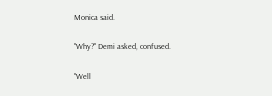Monica said.

"Why?" Demi asked, confused.

"Well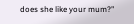does she like your mum?"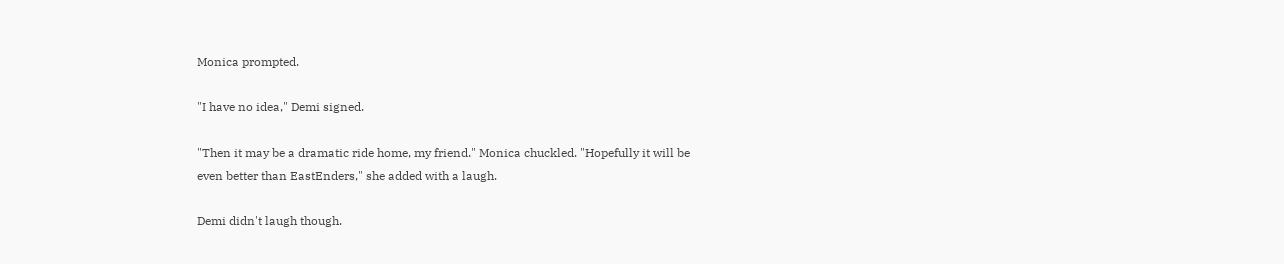Monica prompted.

"I have no idea," Demi signed.

"Then it may be a dramatic ride home, my friend." Monica chuckled. "Hopefully it will be even better than EastEnders," she added with a laugh.

Demi didn't laugh though.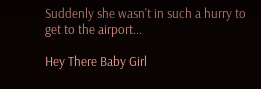Suddenly she wasn't in such a hurry to get to the airport...

Hey There Baby Girl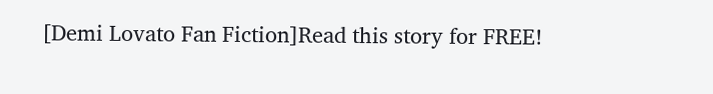[Demi Lovato Fan Fiction]Read this story for FREE!